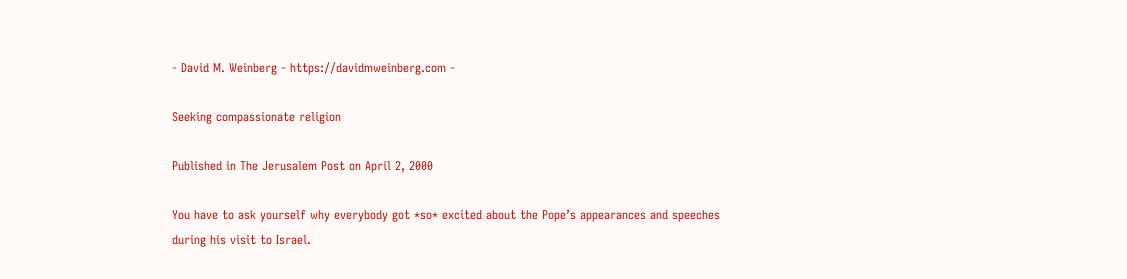- David M. Weinberg - https://davidmweinberg.com -

Seeking compassionate religion

Published in The Jerusalem Post on April 2, 2000

You have to ask yourself why everybody got *so* excited about the Pope’s appearances and speeches during his visit to Israel.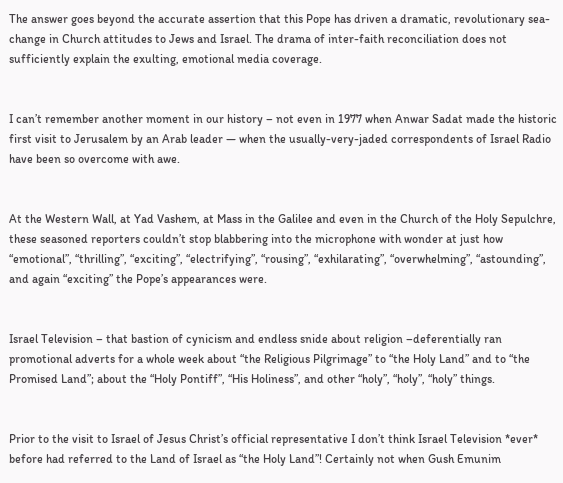The answer goes beyond the accurate assertion that this Pope has driven a dramatic, revolutionary sea-change in Church attitudes to Jews and Israel. The drama of inter-faith reconciliation does not sufficiently explain the exulting, emotional media coverage.


I can’t remember another moment in our history – not even in 1977 when Anwar Sadat made the historic first visit to Jerusalem by an Arab leader — when the usually-very-jaded correspondents of Israel Radio have been so overcome with awe.


At the Western Wall, at Yad Vashem, at Mass in the Galilee and even in the Church of the Holy Sepulchre, these seasoned reporters couldn’t stop blabbering into the microphone with wonder at just how “emotional”, “thrilling”, “exciting”, “electrifying”, “rousing”, “exhilarating”, “overwhelming”, “astounding”, and again “exciting” the Pope’s appearances were.


Israel Television – that bastion of cynicism and endless snide about religion –deferentially ran promotional adverts for a whole week about “the Religious Pilgrimage” to “the Holy Land” and to “the Promised Land”; about the “Holy Pontiff”, “His Holiness”, and other “holy”, “holy”, “holy” things.


Prior to the visit to Israel of Jesus Christ’s official representative I don’t think Israel Television *ever* before had referred to the Land of Israel as “the Holy Land”! Certainly not when Gush Emunim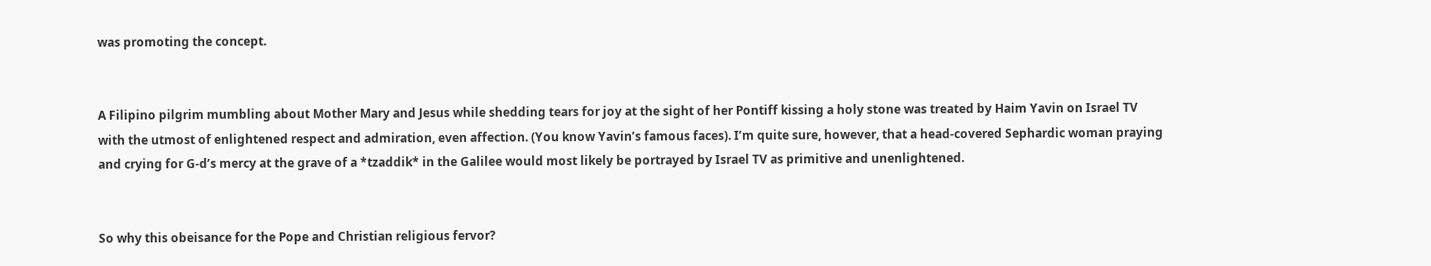was promoting the concept.


A Filipino pilgrim mumbling about Mother Mary and Jesus while shedding tears for joy at the sight of her Pontiff kissing a holy stone was treated by Haim Yavin on Israel TV with the utmost of enlightened respect and admiration, even affection. (You know Yavin’s famous faces). I’m quite sure, however, that a head-covered Sephardic woman praying and crying for G-d’s mercy at the grave of a *tzaddik* in the Galilee would most likely be portrayed by Israel TV as primitive and unenlightened.


So why this obeisance for the Pope and Christian religious fervor?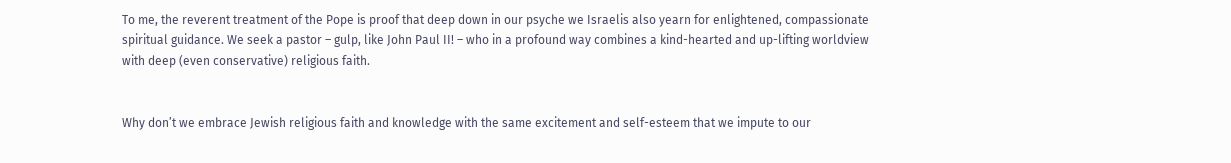To me, the reverent treatment of the Pope is proof that deep down in our psyche we Israelis also yearn for enlightened, compassionate spiritual guidance. We seek a pastor – gulp, like John Paul II! – who in a profound way combines a kind-hearted and up-lifting worldview with deep (even conservative) religious faith.


Why don’t we embrace Jewish religious faith and knowledge with the same excitement and self-esteem that we impute to our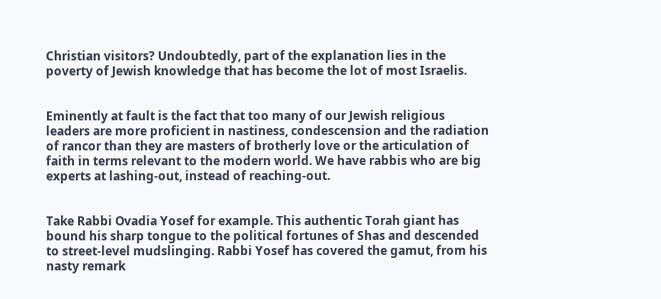Christian visitors? Undoubtedly, part of the explanation lies in the poverty of Jewish knowledge that has become the lot of most Israelis.


Eminently at fault is the fact that too many of our Jewish religious leaders are more proficient in nastiness, condescension and the radiation of rancor than they are masters of brotherly love or the articulation of faith in terms relevant to the modern world. We have rabbis who are big experts at lashing-out, instead of reaching-out.


Take Rabbi Ovadia Yosef for example. This authentic Torah giant has bound his sharp tongue to the political fortunes of Shas and descended to street-level mudslinging. Rabbi Yosef has covered the gamut, from his nasty remark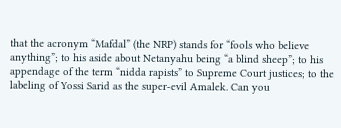that the acronym “Mafdal” (the NRP) stands for “fools who believe anything”; to his aside about Netanyahu being “a blind sheep”; to his appendage of the term “nidda rapists” to Supreme Court justices; to the labeling of Yossi Sarid as the super-evil Amalek. Can you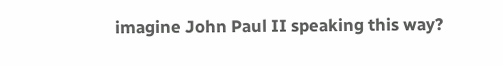imagine John Paul II speaking this way?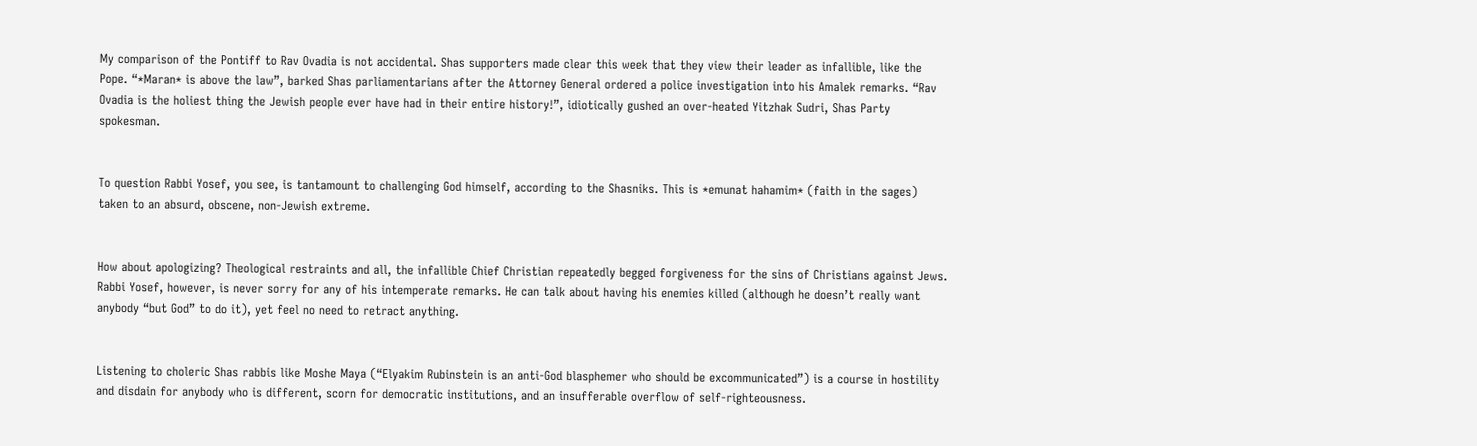My comparison of the Pontiff to Rav Ovadia is not accidental. Shas supporters made clear this week that they view their leader as infallible, like the Pope. “*Maran* is above the law”, barked Shas parliamentarians after the Attorney General ordered a police investigation into his Amalek remarks. “Rav Ovadia is the holiest thing the Jewish people ever have had in their entire history!”, idiotically gushed an over-heated Yitzhak Sudri, Shas Party spokesman.


To question Rabbi Yosef, you see, is tantamount to challenging God himself, according to the Shasniks. This is *emunat hahamim* (faith in the sages) taken to an absurd, obscene, non-Jewish extreme.


How about apologizing? Theological restraints and all, the infallible Chief Christian repeatedly begged forgiveness for the sins of Christians against Jews. Rabbi Yosef, however, is never sorry for any of his intemperate remarks. He can talk about having his enemies killed (although he doesn’t really want anybody “but God” to do it), yet feel no need to retract anything.


Listening to choleric Shas rabbis like Moshe Maya (“Elyakim Rubinstein is an anti-God blasphemer who should be excommunicated”) is a course in hostility and disdain for anybody who is different, scorn for democratic institutions, and an insufferable overflow of self-righteousness.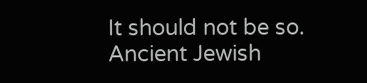It should not be so. Ancient Jewish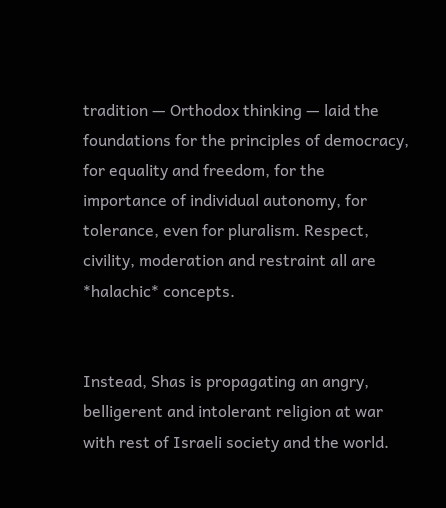tradition — Orthodox thinking — laid the foundations for the principles of democracy, for equality and freedom, for the importance of individual autonomy, for tolerance, even for pluralism. Respect, civility, moderation and restraint all are *halachic* concepts.


Instead, Shas is propagating an angry, belligerent and intolerant religion at war with rest of Israeli society and the world.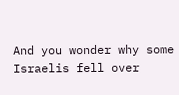And you wonder why some Israelis fell over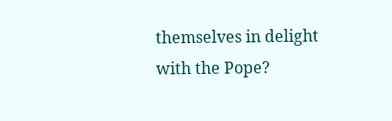themselves in delight with the Pope?